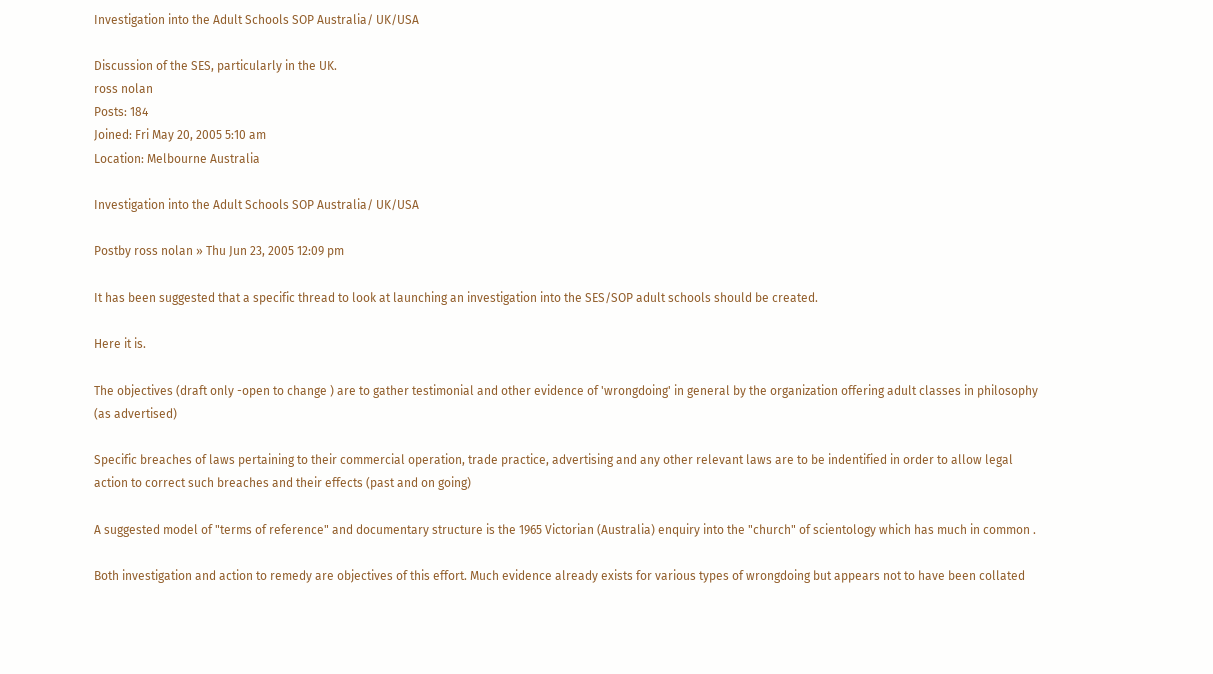Investigation into the Adult Schools SOP Australia/ UK/USA

Discussion of the SES, particularly in the UK.
ross nolan
Posts: 184
Joined: Fri May 20, 2005 5:10 am
Location: Melbourne Australia

Investigation into the Adult Schools SOP Australia/ UK/USA

Postby ross nolan » Thu Jun 23, 2005 12:09 pm

It has been suggested that a specific thread to look at launching an investigation into the SES/SOP adult schools should be created.

Here it is.

The objectives (draft only -open to change ) are to gather testimonial and other evidence of 'wrongdoing' in general by the organization offering adult classes in philosophy (as advertised)

Specific breaches of laws pertaining to their commercial operation, trade practice, advertising and any other relevant laws are to be indentified in order to allow legal action to correct such breaches and their effects (past and on going)

A suggested model of "terms of reference" and documentary structure is the 1965 Victorian (Australia) enquiry into the "church" of scientology which has much in common .

Both investigation and action to remedy are objectives of this effort. Much evidence already exists for various types of wrongdoing but appears not to have been collated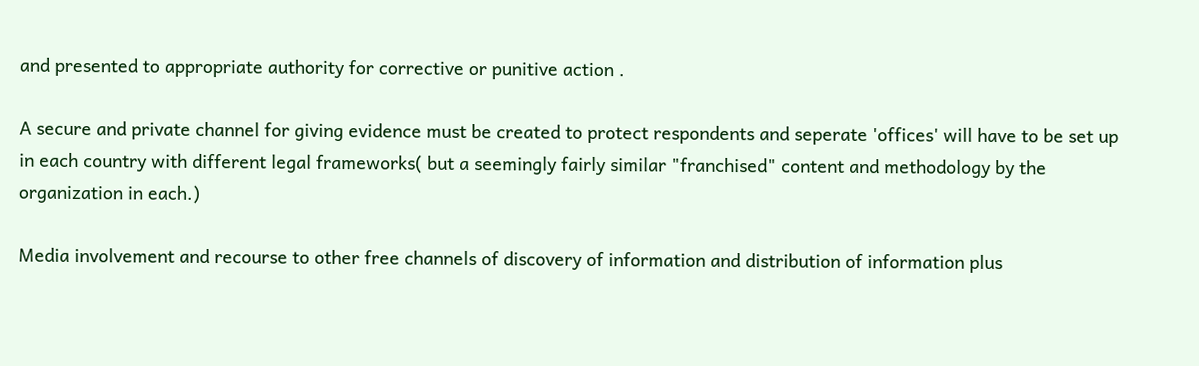and presented to appropriate authority for corrective or punitive action .

A secure and private channel for giving evidence must be created to protect respondents and seperate 'offices' will have to be set up in each country with different legal frameworks( but a seemingly fairly similar "franchised" content and methodology by the organization in each.)

Media involvement and recourse to other free channels of discovery of information and distribution of information plus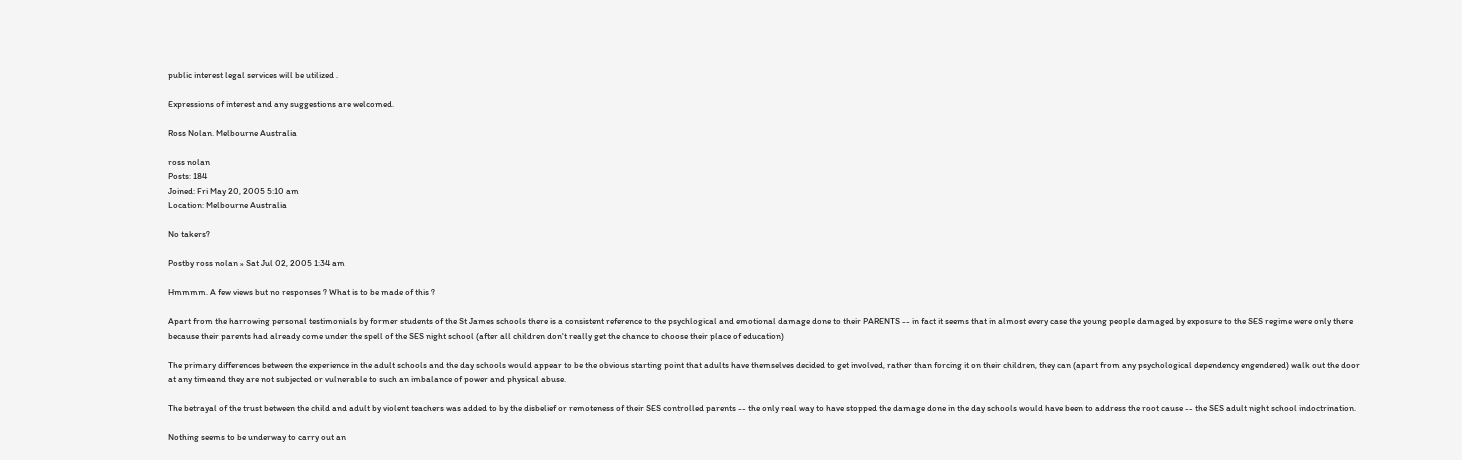public interest legal services will be utilized .

Expressions of interest and any suggestions are welcomed.

Ross Nolan. Melbourne Australia

ross nolan
Posts: 184
Joined: Fri May 20, 2005 5:10 am
Location: Melbourne Australia

No takers?

Postby ross nolan » Sat Jul 02, 2005 1:34 am

Hmmmm. A few views but no responses ? What is to be made of this ?

Apart from the harrowing personal testimonials by former students of the St James schools there is a consistent reference to the psychlogical and emotional damage done to their PARENTS -- in fact it seems that in almost every case the young people damaged by exposure to the SES regime were only there because their parents had already come under the spell of the SES night school (after all children don't really get the chance to choose their place of education)

The primary differences between the experience in the adult schools and the day schools would appear to be the obvious starting point that adults have themselves decided to get involved, rather than forcing it on their children, they can (apart from any psychological dependency engendered) walk out the door at any timeand they are not subjected or vulnerable to such an imbalance of power and physical abuse.

The betrayal of the trust between the child and adult by violent teachers was added to by the disbelief or remoteness of their SES controlled parents -- the only real way to have stopped the damage done in the day schools would have been to address the root cause -- the SES adult night school indoctrination.

Nothing seems to be underway to carry out an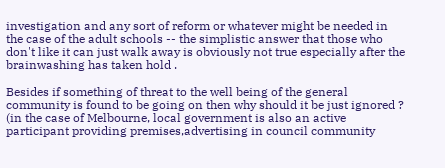investigation and any sort of reform or whatever might be needed in the case of the adult schools -- the simplistic answer that those who don't like it can just walk away is obviously not true especially after the brainwashing has taken hold .

Besides if something of threat to the well being of the general community is found to be going on then why should it be just ignored ? (in the case of Melbourne, local government is also an active participant providing premises,advertising in council community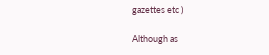gazettes etc )

Although as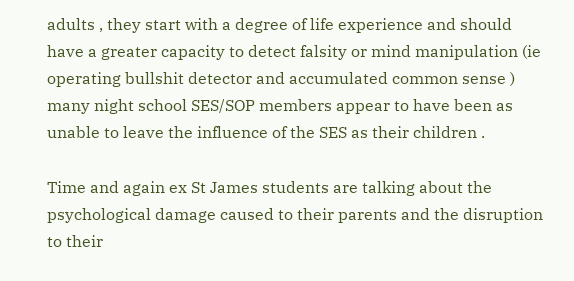adults , they start with a degree of life experience and should have a greater capacity to detect falsity or mind manipulation (ie operating bullshit detector and accumulated common sense ) many night school SES/SOP members appear to have been as unable to leave the influence of the SES as their children .

Time and again ex St James students are talking about the psychological damage caused to their parents and the disruption to their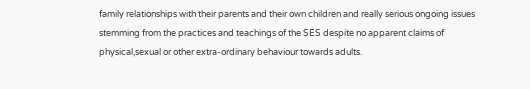family relationships with their parents and their own children and really serious ongoing issues stemming from the practices and teachings of the SES despite no apparent claims of physical,sexual or other extra-ordinary behaviour towards adults.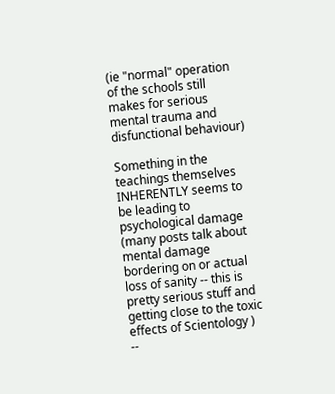(ie "normal" operation of the schools still makes for serious mental trauma and disfunctional behaviour)

Something in the teachings themselves INHERENTLY seems to be leading to psychological damage (many posts talk about mental damage bordering on or actual loss of sanity -- this is pretty serious stuff and getting close to the toxic effects of Scientology ) --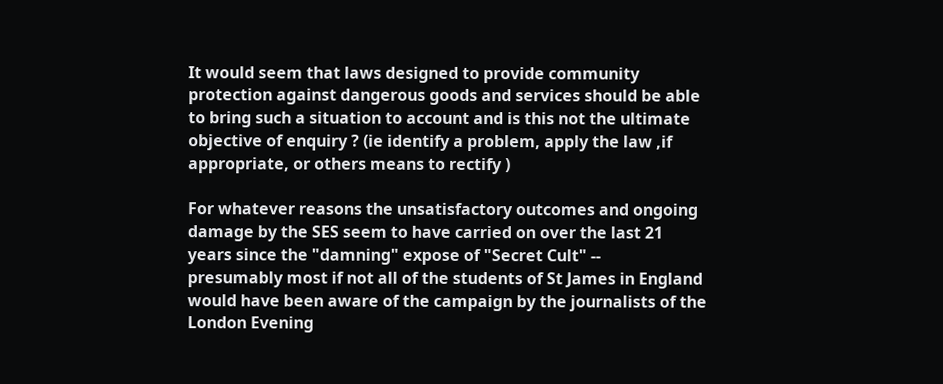It would seem that laws designed to provide community protection against dangerous goods and services should be able to bring such a situation to account and is this not the ultimate objective of enquiry ? (ie identify a problem, apply the law ,if appropriate, or others means to rectify )

For whatever reasons the unsatisfactory outcomes and ongoing damage by the SES seem to have carried on over the last 21 years since the "damning" expose of "Secret Cult" --
presumably most if not all of the students of St James in England would have been aware of the campaign by the journalists of the London Evening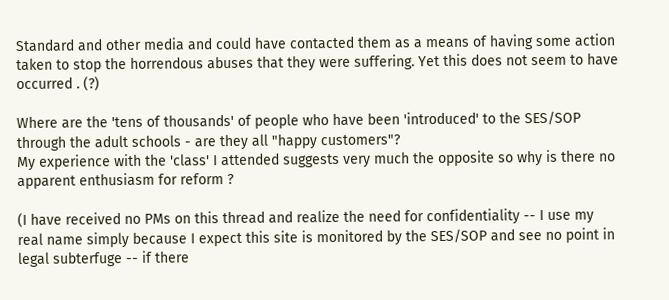Standard and other media and could have contacted them as a means of having some action taken to stop the horrendous abuses that they were suffering. Yet this does not seem to have occurred . (?)

Where are the 'tens of thousands' of people who have been 'introduced' to the SES/SOP through the adult schools - are they all "happy customers"?
My experience with the 'class' I attended suggests very much the opposite so why is there no apparent enthusiasm for reform ?

(I have received no PMs on this thread and realize the need for confidentiality -- I use my real name simply because I expect this site is monitored by the SES/SOP and see no point in legal subterfuge -- if there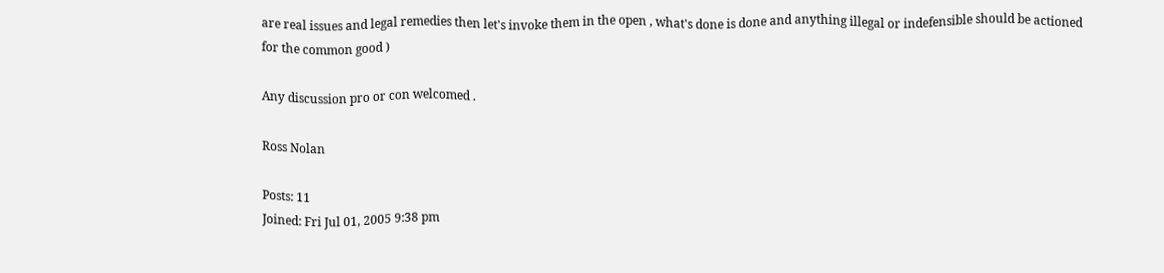are real issues and legal remedies then let's invoke them in the open , what's done is done and anything illegal or indefensible should be actioned for the common good )

Any discussion pro or con welcomed .

Ross Nolan

Posts: 11
Joined: Fri Jul 01, 2005 9:38 pm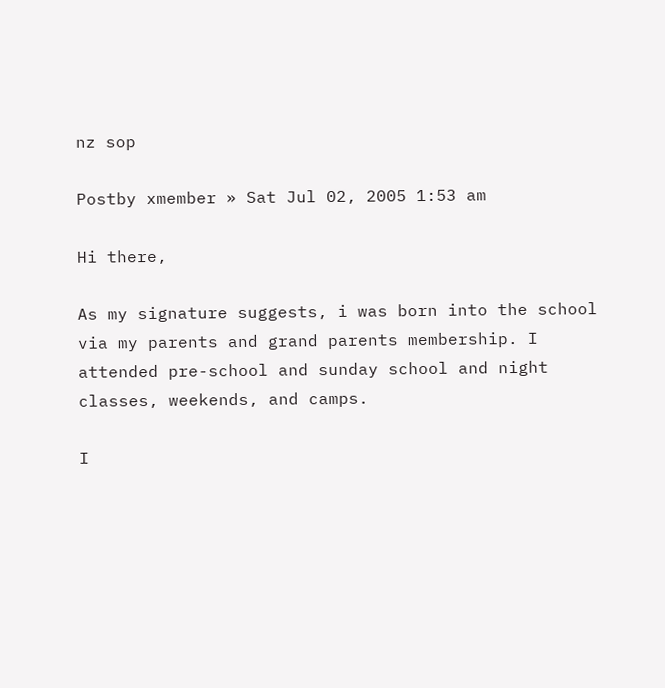nz sop

Postby xmember » Sat Jul 02, 2005 1:53 am

Hi there,

As my signature suggests, i was born into the school via my parents and grand parents membership. I attended pre-school and sunday school and night classes, weekends, and camps.

I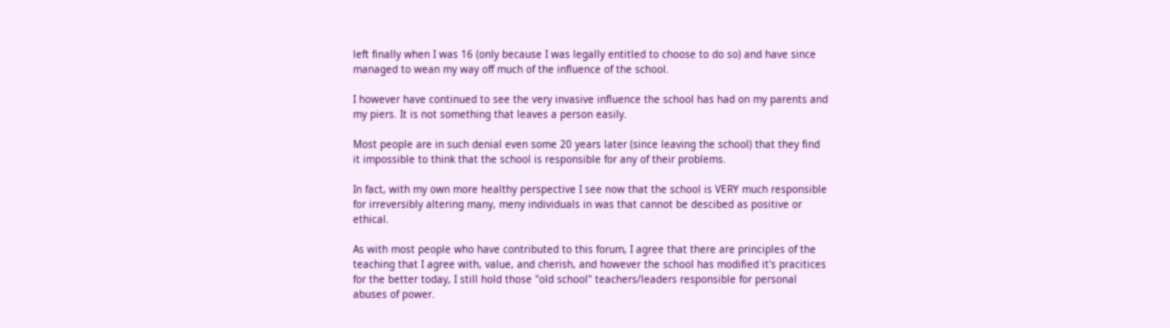left finally when I was 16 (only because I was legally entitled to choose to do so) and have since managed to wean my way off much of the influence of the school.

I however have continued to see the very invasive influence the school has had on my parents and my piers. It is not something that leaves a person easily.

Most people are in such denial even some 20 years later (since leaving the school) that they find it impossible to think that the school is responsible for any of their problems.

In fact, with my own more healthy perspective I see now that the school is VERY much responsible for irreversibly altering many, meny individuals in was that cannot be descibed as positive or ethical.

As with most people who have contributed to this forum, I agree that there are principles of the teaching that I agree with, value, and cherish, and however the school has modified it's pracitices for the better today, I still hold those "old school" teachers/leaders responsible for personal abuses of power.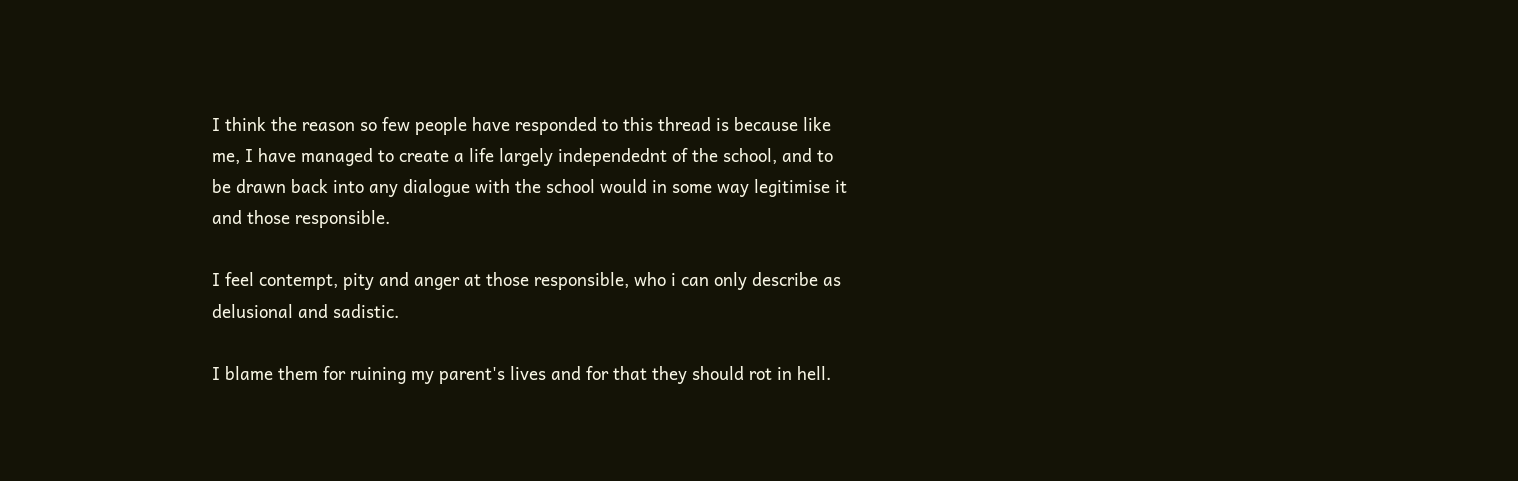I think the reason so few people have responded to this thread is because like me, I have managed to create a life largely independednt of the school, and to be drawn back into any dialogue with the school would in some way legitimise it and those responsible.

I feel contempt, pity and anger at those responsible, who i can only describe as delusional and sadistic.

I blame them for ruining my parent's lives and for that they should rot in hell.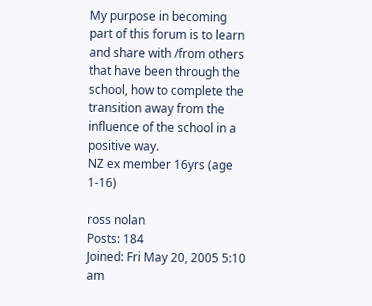My purpose in becoming part of this forum is to learn and share with /from others that have been through the school, how to complete the transition away from the influence of the school in a positive way.
NZ ex member 16yrs (age 1-16)

ross nolan
Posts: 184
Joined: Fri May 20, 2005 5:10 am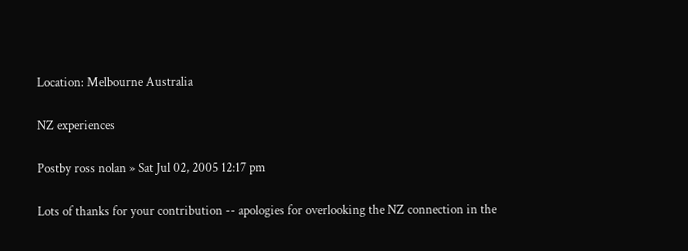Location: Melbourne Australia

NZ experiences

Postby ross nolan » Sat Jul 02, 2005 12:17 pm

Lots of thanks for your contribution -- apologies for overlooking the NZ connection in the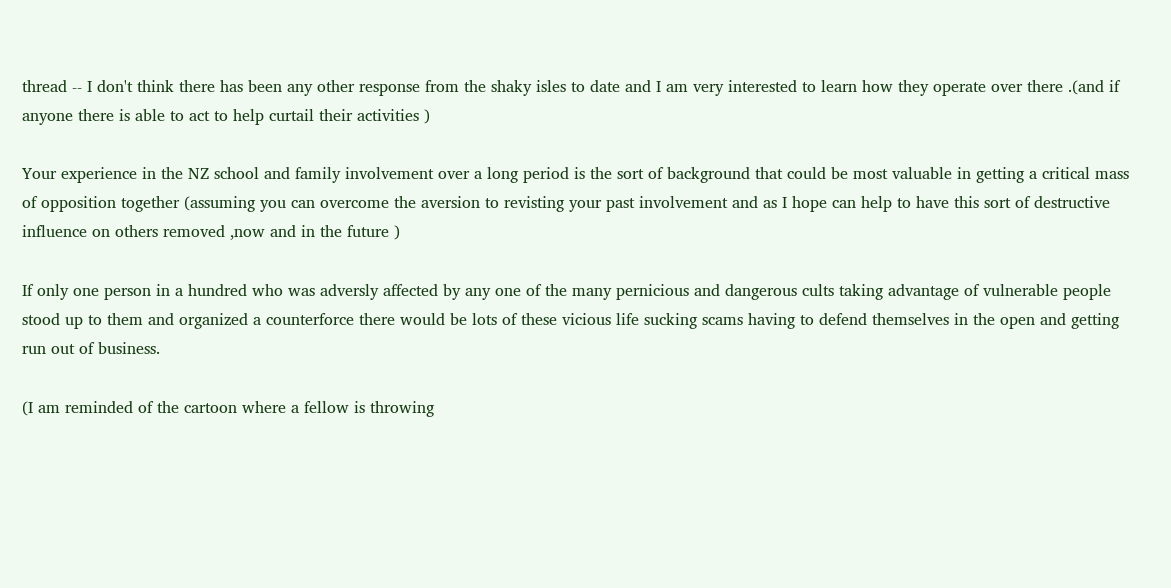thread -- I don't think there has been any other response from the shaky isles to date and I am very interested to learn how they operate over there .(and if anyone there is able to act to help curtail their activities )

Your experience in the NZ school and family involvement over a long period is the sort of background that could be most valuable in getting a critical mass of opposition together (assuming you can overcome the aversion to revisting your past involvement and as I hope can help to have this sort of destructive influence on others removed ,now and in the future )

If only one person in a hundred who was adversly affected by any one of the many pernicious and dangerous cults taking advantage of vulnerable people stood up to them and organized a counterforce there would be lots of these vicious life sucking scams having to defend themselves in the open and getting run out of business.

(I am reminded of the cartoon where a fellow is throwing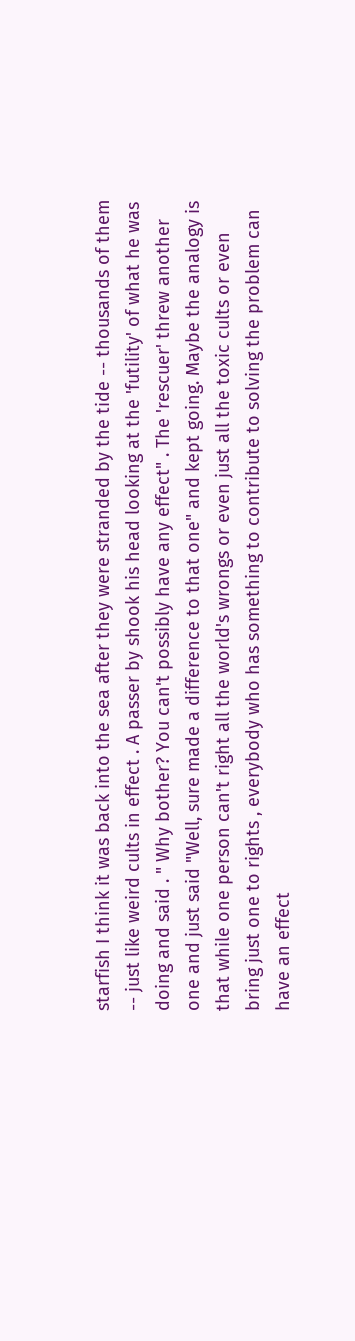starfish I think it was back into the sea after they were stranded by the tide -- thousands of them -- just like weird cults in effect . A passer by shook his head looking at the 'futility' of what he was doing and said . " Why bother? You can't possibly have any effect" . The 'rescuer' threw another one and just said "Well, sure made a difference to that one" and kept going. Maybe the analogy is that while one person can't right all the world's wrongs or even just all the toxic cults or even bring just one to rights , everybody who has something to contribute to solving the problem can have an effect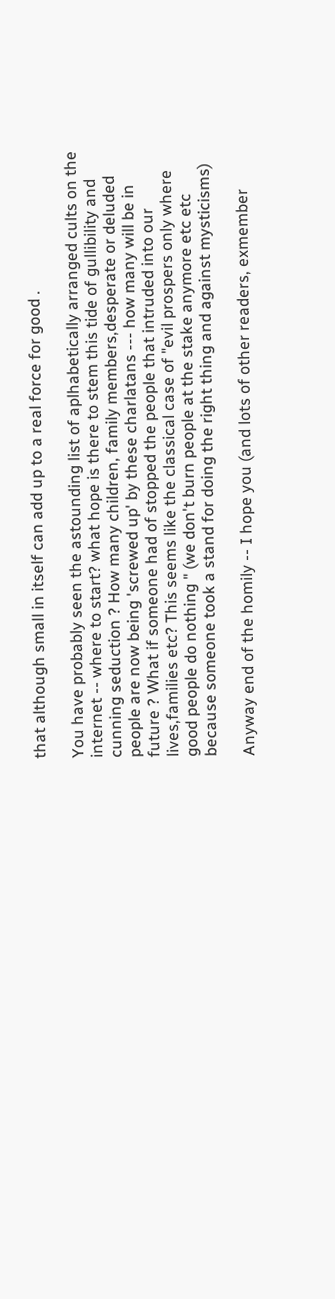that although small in itself can add up to a real force for good .

You have probably seen the astounding list of aplhabetically arranged cults on the internet -- where to start? what hope is there to stem this tide of gullibility and cunning seduction ? How many children, family members,desperate or deluded people are now being 'screwed up' by these charlatans --- how many will be in future ? What if someone had of stopped the people that intruded into our lives,families etc? This seems like the classical case of "evil prospers only where good people do nothing " (we don't burn people at the stake anymore etc etc because someone took a stand for doing the right thing and against mysticisms)

Anyway end of the homily -- I hope you (and lots of other readers, exmember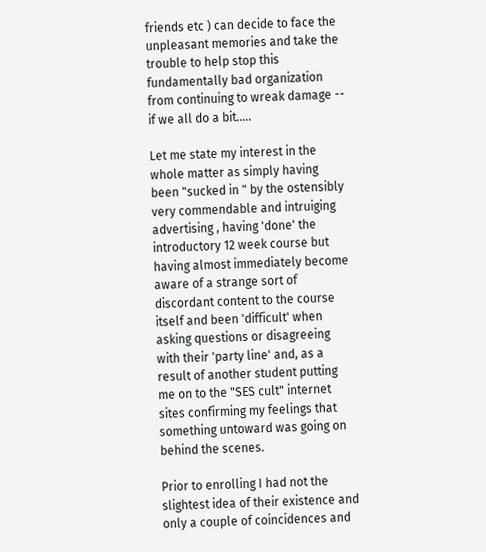friends etc ) can decide to face the unpleasant memories and take the trouble to help stop this fundamentally bad organization from continuing to wreak damage -- if we all do a bit.....

Let me state my interest in the whole matter as simply having been "sucked in " by the ostensibly very commendable and intruiging advertising , having 'done' the introductory 12 week course but having almost immediately become aware of a strange sort of discordant content to the course itself and been 'difficult' when asking questions or disagreeing with their 'party line' and, as a result of another student putting me on to the "SES cult" internet sites confirming my feelings that something untoward was going on behind the scenes.

Prior to enrolling I had not the slightest idea of their existence and only a couple of coincidences and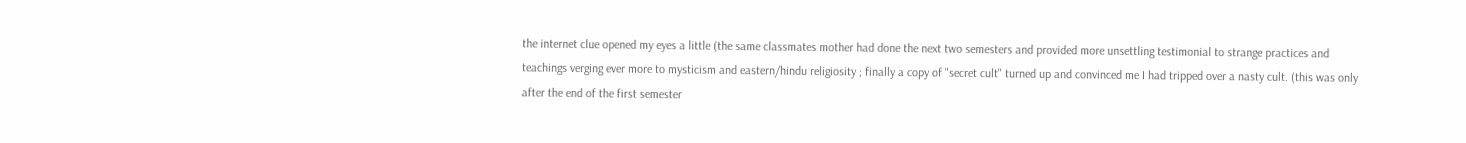the internet clue opened my eyes a little (the same classmates mother had done the next two semesters and provided more unsettling testimonial to strange practices and teachings verging ever more to mysticism and eastern/hindu religiosity ; finally a copy of "secret cult" turned up and convinced me I had tripped over a nasty cult. (this was only after the end of the first semester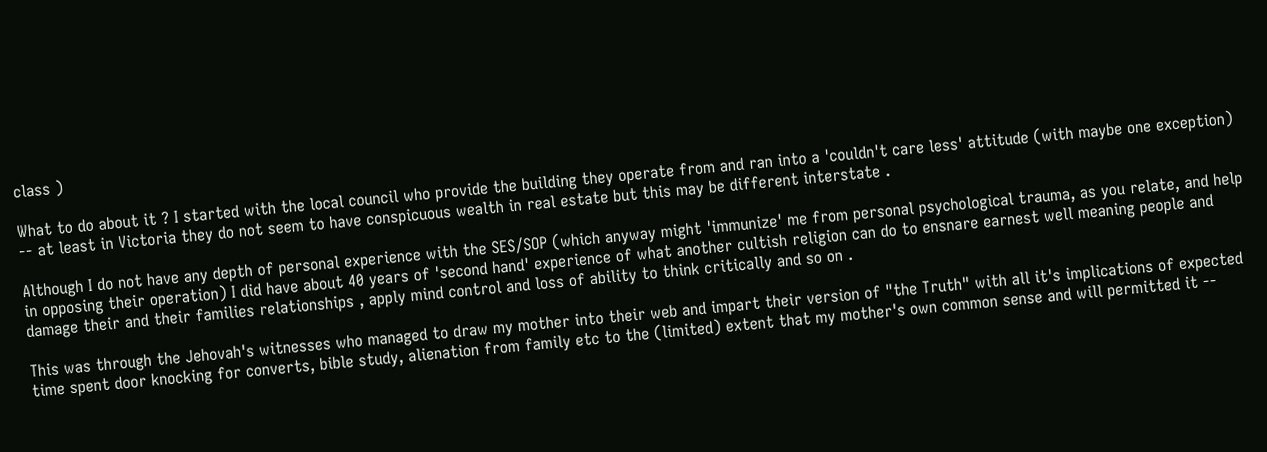class )

What to do about it ? I started with the local council who provide the building they operate from and ran into a 'couldn't care less' attitude (with maybe one exception) -- at least in Victoria they do not seem to have conspicuous wealth in real estate but this may be different interstate .

Although I do not have any depth of personal experience with the SES/SOP (which anyway might 'immunize' me from personal psychological trauma, as you relate, and help in opposing their operation) I did have about 40 years of 'second hand' experience of what another cultish religion can do to ensnare earnest well meaning people and damage their and their families relationships , apply mind control and loss of ability to think critically and so on .

This was through the Jehovah's witnesses who managed to draw my mother into their web and impart their version of "the Truth" with all it's implications of expected time spent door knocking for converts, bible study, alienation from family etc to the (limited) extent that my mother's own common sense and will permitted it --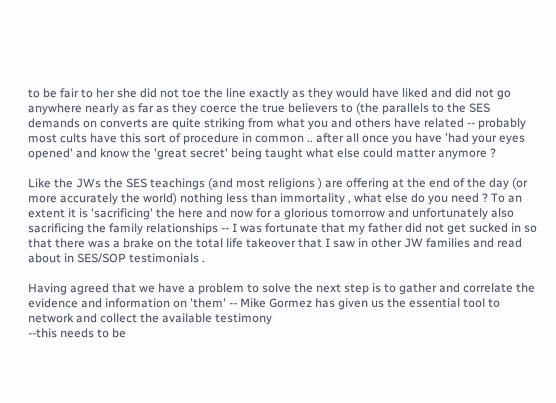to be fair to her she did not toe the line exactly as they would have liked and did not go anywhere nearly as far as they coerce the true believers to (the parallels to the SES demands on converts are quite striking from what you and others have related -- probably most cults have this sort of procedure in common .. after all once you have 'had your eyes opened' and know the 'great secret' being taught what else could matter anymore ?

Like the JWs the SES teachings (and most religions ) are offering at the end of the day (or more accurately the world) nothing less than immortality , what else do you need ? To an extent it is 'sacrificing' the here and now for a glorious tomorrow and unfortunately also sacrificing the family relationships -- I was fortunate that my father did not get sucked in so that there was a brake on the total life takeover that I saw in other JW families and read about in SES/SOP testimonials .

Having agreed that we have a problem to solve the next step is to gather and correlate the evidence and information on 'them' -- Mike Gormez has given us the essential tool to network and collect the available testimony
--this needs to be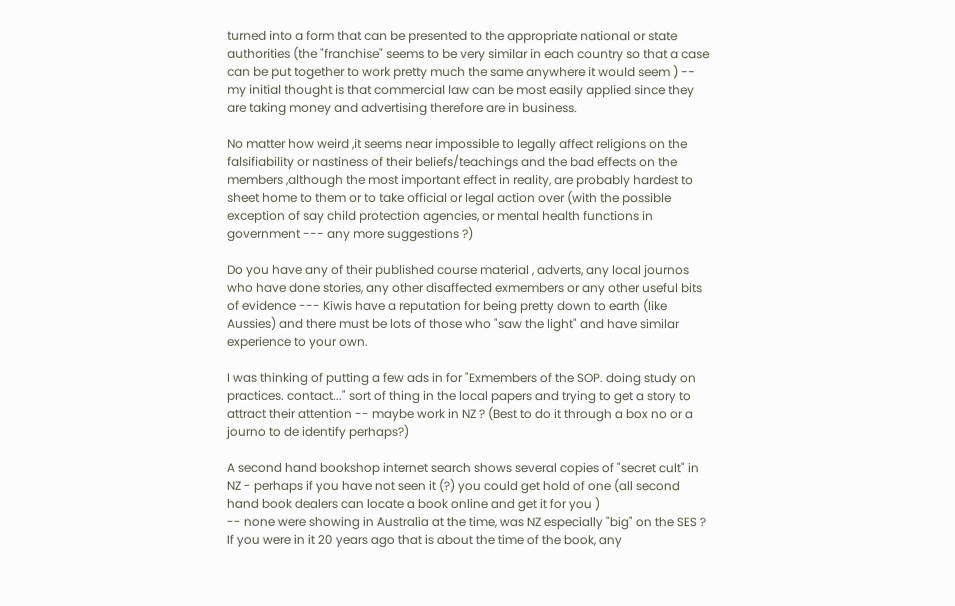turned into a form that can be presented to the appropriate national or state authorities (the "franchise" seems to be very similar in each country so that a case can be put together to work pretty much the same anywhere it would seem ) -- my initial thought is that commercial law can be most easily applied since they are taking money and advertising therefore are in business.

No matter how weird ,it seems near impossible to legally affect religions on the falsifiability or nastiness of their beliefs/teachings and the bad effects on the members ,although the most important effect in reality, are probably hardest to sheet home to them or to take official or legal action over (with the possible exception of say child protection agencies, or mental health functions in government --- any more suggestions ?)

Do you have any of their published course material , adverts, any local journos who have done stories, any other disaffected exmembers or any other useful bits of evidence --- Kiwis have a reputation for being pretty down to earth (like Aussies) and there must be lots of those who "saw the light" and have similar experience to your own.

I was thinking of putting a few ads in for "Exmembers of the SOP. doing study on practices. contact..." sort of thing in the local papers and trying to get a story to attract their attention -- maybe work in NZ ? (Best to do it through a box no or a journo to de identify perhaps?)

A second hand bookshop internet search shows several copies of "secret cult" in NZ - perhaps if you have not seen it (?) you could get hold of one (all second hand book dealers can locate a book online and get it for you )
-- none were showing in Australia at the time, was NZ especially "big" on the SES ? If you were in it 20 years ago that is about the time of the book, any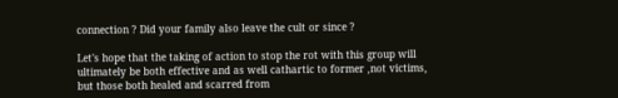connection ? Did your family also leave the cult or since ?

Let's hope that the taking of action to stop the rot with this group will ultimately be both effective and as well cathartic to former ,not victims, but those both healed and scarred from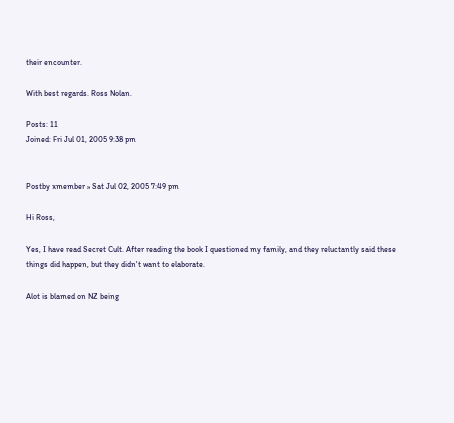their encounter.

With best regards. Ross Nolan.

Posts: 11
Joined: Fri Jul 01, 2005 9:38 pm


Postby xmember » Sat Jul 02, 2005 7:49 pm

Hi Ross,

Yes, I have read Secret Cult. After reading the book I questioned my family, and they reluctantly said these things did happen, but they didn't want to elaborate.

Alot is blamed on NZ being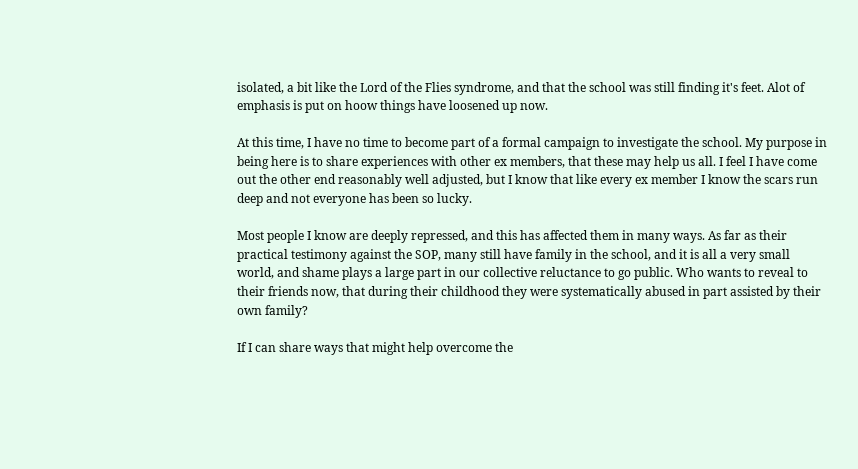isolated, a bit like the Lord of the Flies syndrome, and that the school was still finding it's feet. Alot of emphasis is put on hoow things have loosened up now.

At this time, I have no time to become part of a formal campaign to investigate the school. My purpose in being here is to share experiences with other ex members, that these may help us all. I feel I have come out the other end reasonably well adjusted, but I know that like every ex member I know the scars run deep and not everyone has been so lucky.

Most people I know are deeply repressed, and this has affected them in many ways. As far as their practical testimony against the SOP, many still have family in the school, and it is all a very small world, and shame plays a large part in our collective reluctance to go public. Who wants to reveal to their friends now, that during their childhood they were systematically abused in part assisted by their own family?

If I can share ways that might help overcome the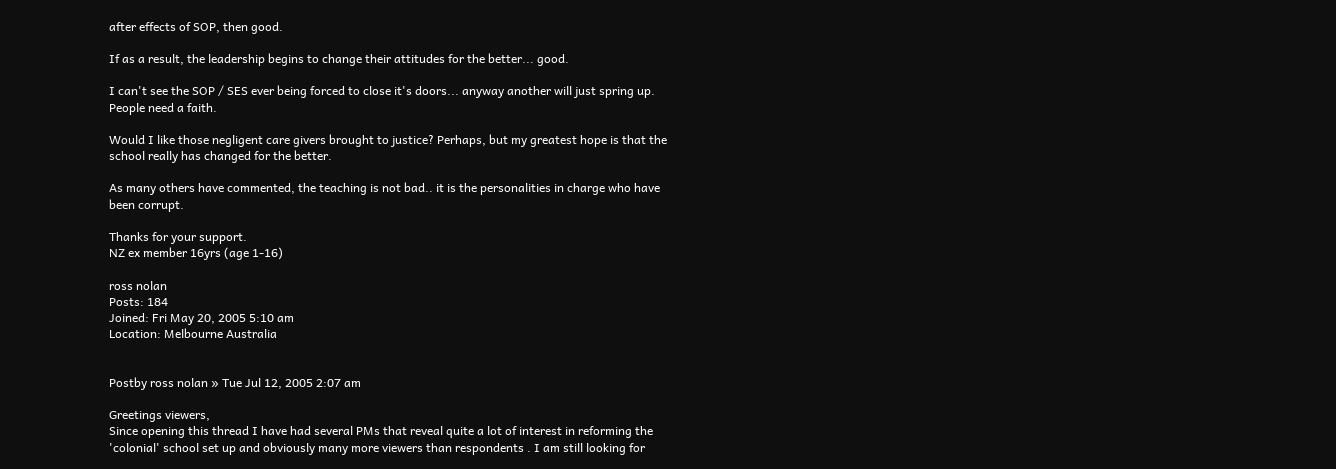after effects of SOP, then good.

If as a result, the leadership begins to change their attitudes for the better... good.

I can't see the SOP / SES ever being forced to close it's doors... anyway another will just spring up. People need a faith.

Would I like those negligent care givers brought to justice? Perhaps, but my greatest hope is that the school really has changed for the better.

As many others have commented, the teaching is not bad.. it is the personalities in charge who have been corrupt.

Thanks for your support.
NZ ex member 16yrs (age 1-16)

ross nolan
Posts: 184
Joined: Fri May 20, 2005 5:10 am
Location: Melbourne Australia


Postby ross nolan » Tue Jul 12, 2005 2:07 am

Greetings viewers,
Since opening this thread I have had several PMs that reveal quite a lot of interest in reforming the 'colonial' school set up and obviously many more viewers than respondents . I am still looking for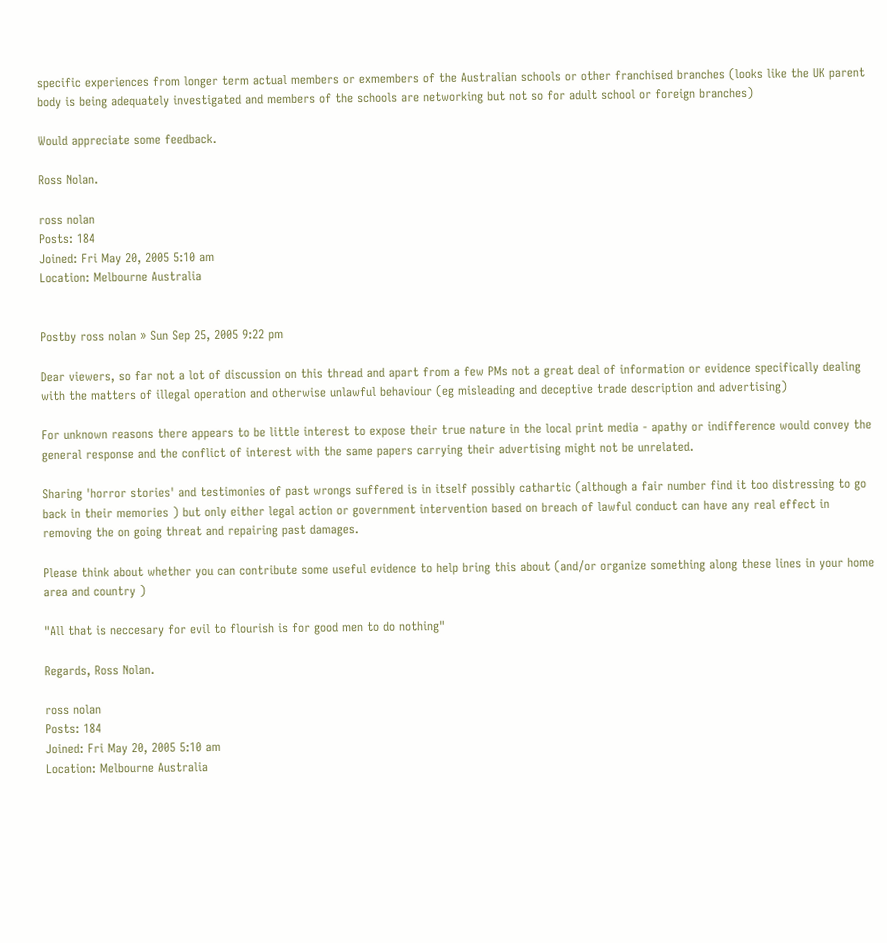specific experiences from longer term actual members or exmembers of the Australian schools or other franchised branches (looks like the UK parent body is being adequately investigated and members of the schools are networking but not so for adult school or foreign branches)

Would appreciate some feedback.

Ross Nolan.

ross nolan
Posts: 184
Joined: Fri May 20, 2005 5:10 am
Location: Melbourne Australia


Postby ross nolan » Sun Sep 25, 2005 9:22 pm

Dear viewers, so far not a lot of discussion on this thread and apart from a few PMs not a great deal of information or evidence specifically dealing with the matters of illegal operation and otherwise unlawful behaviour (eg misleading and deceptive trade description and advertising)

For unknown reasons there appears to be little interest to expose their true nature in the local print media - apathy or indifference would convey the general response and the conflict of interest with the same papers carrying their advertising might not be unrelated.

Sharing 'horror stories' and testimonies of past wrongs suffered is in itself possibly cathartic (although a fair number find it too distressing to go back in their memories ) but only either legal action or government intervention based on breach of lawful conduct can have any real effect in removing the on going threat and repairing past damages.

Please think about whether you can contribute some useful evidence to help bring this about (and/or organize something along these lines in your home area and country )

"All that is neccesary for evil to flourish is for good men to do nothing"

Regards, Ross Nolan.

ross nolan
Posts: 184
Joined: Fri May 20, 2005 5:10 am
Location: Melbourne Australia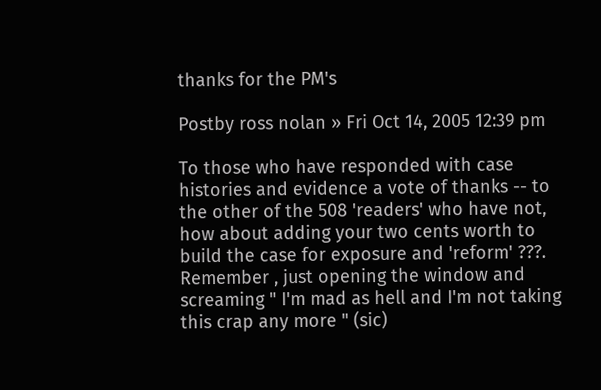thanks for the PM's

Postby ross nolan » Fri Oct 14, 2005 12:39 pm

To those who have responded with case histories and evidence a vote of thanks -- to the other of the 508 'readers' who have not, how about adding your two cents worth to build the case for exposure and 'reform' ???.
Remember , just opening the window and screaming " I'm mad as hell and I'm not taking this crap any more " (sic)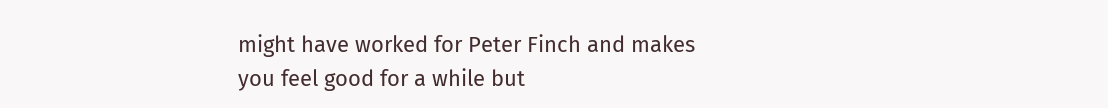might have worked for Peter Finch and makes you feel good for a while but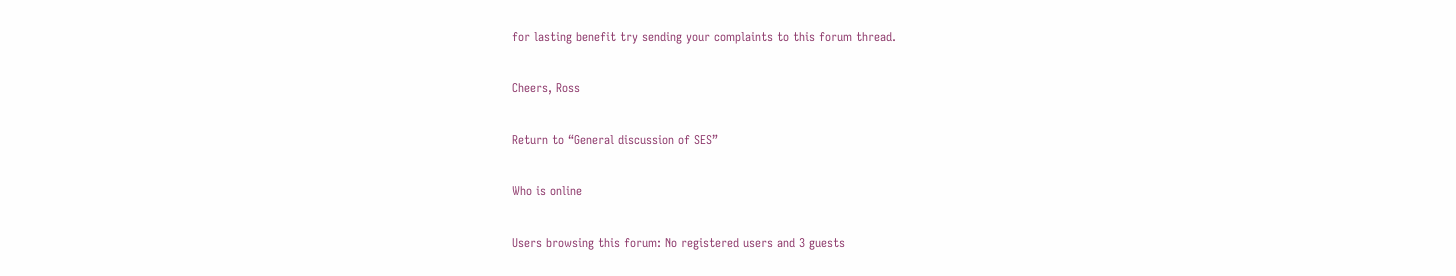for lasting benefit try sending your complaints to this forum thread.

Cheers, Ross

Return to “General discussion of SES”

Who is online

Users browsing this forum: No registered users and 3 guests